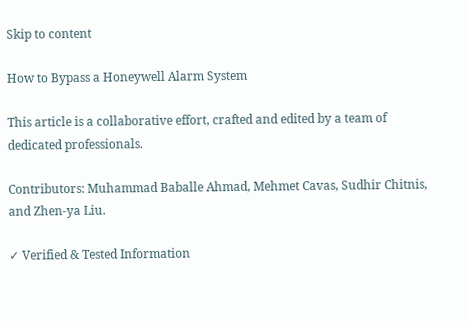Skip to content

How to Bypass a Honeywell Alarm System

This article is a collaborative effort, crafted and edited by a team of dedicated professionals.

Contributors: Muhammad Baballe Ahmad, Mehmet Cavas, Sudhir Chitnis, and Zhen-ya Liu.

✓ Verified & Tested Information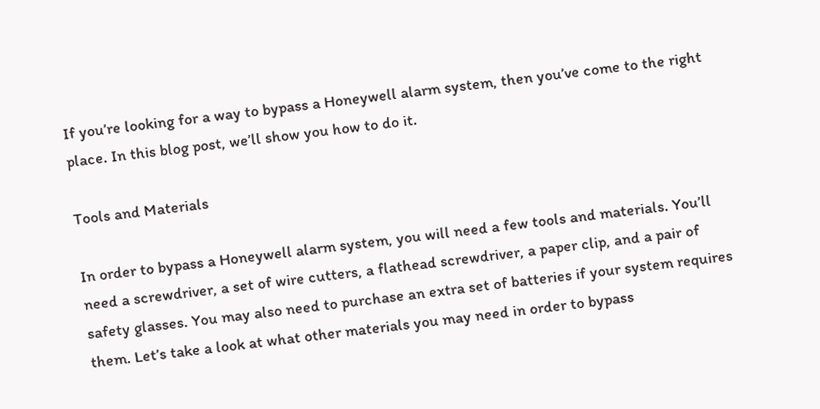If you’re looking for a way to bypass a Honeywell alarm system, then you’ve come to the right place. In this blog post, we’ll show you how to do it.

Tools and Materials

In order to bypass a Honeywell alarm system, you will need a few tools and materials. You’ll need a screwdriver, a set of wire cutters, a flathead screwdriver, a paper clip, and a pair of safety glasses. You may also need to purchase an extra set of batteries if your system requires them. Let’s take a look at what other materials you may need in order to bypass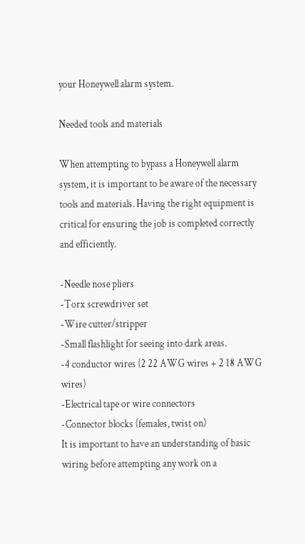your Honeywell alarm system.

Needed tools and materials

When attempting to bypass a Honeywell alarm system, it is important to be aware of the necessary tools and materials. Having the right equipment is critical for ensuring the job is completed correctly and efficiently.

-Needle nose pliers
-Torx screwdriver set
-Wire cutter/stripper
-Small flashlight for seeing into dark areas.
-4 conductor wires (2 22 AWG wires + 2 18 AWG wires)
-Electrical tape or wire connectors
-Connector blocks (females, twist on)
It is important to have an understanding of basic wiring before attempting any work on a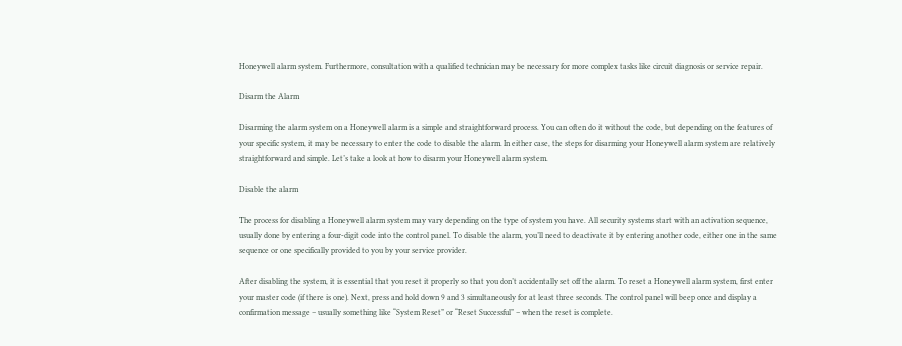Honeywell alarm system. Furthermore, consultation with a qualified technician may be necessary for more complex tasks like circuit diagnosis or service repair.

Disarm the Alarm

Disarming the alarm system on a Honeywell alarm is a simple and straightforward process. You can often do it without the code, but depending on the features of your specific system, it may be necessary to enter the code to disable the alarm. In either case, the steps for disarming your Honeywell alarm system are relatively straightforward and simple. Let’s take a look at how to disarm your Honeywell alarm system.

Disable the alarm

The process for disabling a Honeywell alarm system may vary depending on the type of system you have. All security systems start with an activation sequence, usually done by entering a four-digit code into the control panel. To disable the alarm, you’ll need to deactivate it by entering another code, either one in the same sequence or one specifically provided to you by your service provider.

After disabling the system, it is essential that you reset it properly so that you don’t accidentally set off the alarm. To reset a Honeywell alarm system, first enter your master code (if there is one). Next, press and hold down 9 and 3 simultaneously for at least three seconds. The control panel will beep once and display a confirmation message – usually something like “System Reset” or “Reset Successful” – when the reset is complete.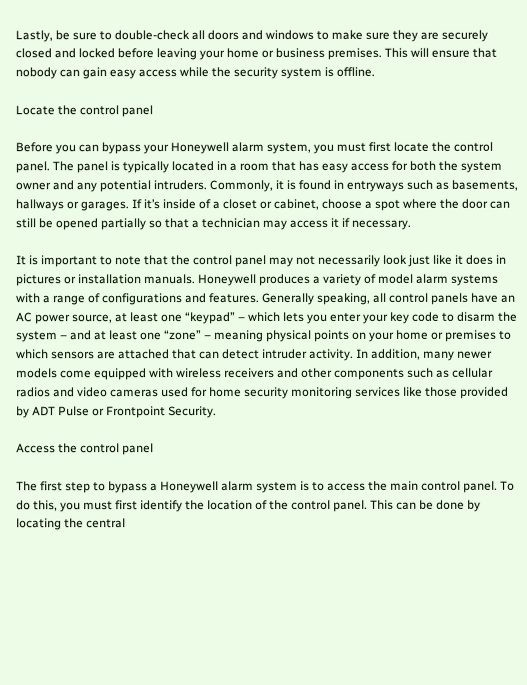Lastly, be sure to double-check all doors and windows to make sure they are securely closed and locked before leaving your home or business premises. This will ensure that nobody can gain easy access while the security system is offline.

Locate the control panel

Before you can bypass your Honeywell alarm system, you must first locate the control panel. The panel is typically located in a room that has easy access for both the system owner and any potential intruders. Commonly, it is found in entryways such as basements, hallways or garages. If it’s inside of a closet or cabinet, choose a spot where the door can still be opened partially so that a technician may access it if necessary.

It is important to note that the control panel may not necessarily look just like it does in pictures or installation manuals. Honeywell produces a variety of model alarm systems with a range of configurations and features. Generally speaking, all control panels have an AC power source, at least one “keypad” – which lets you enter your key code to disarm the system – and at least one “zone” – meaning physical points on your home or premises to which sensors are attached that can detect intruder activity. In addition, many newer models come equipped with wireless receivers and other components such as cellular radios and video cameras used for home security monitoring services like those provided by ADT Pulse or Frontpoint Security.

Access the control panel

The first step to bypass a Honeywell alarm system is to access the main control panel. To do this, you must first identify the location of the control panel. This can be done by locating the central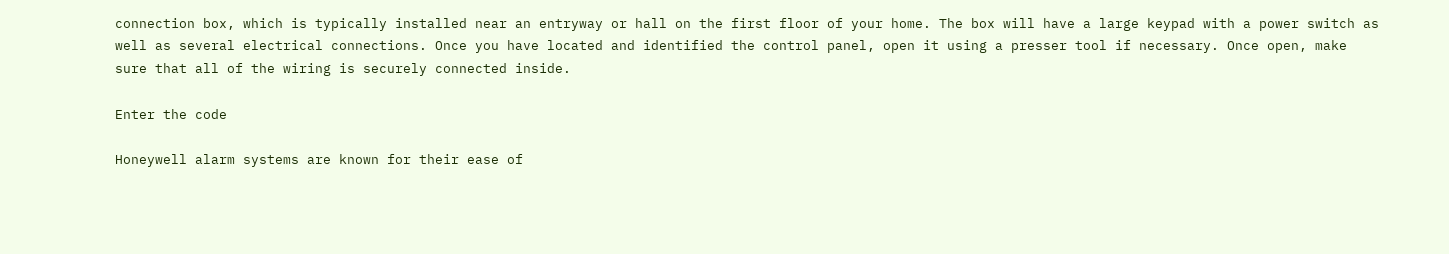connection box, which is typically installed near an entryway or hall on the first floor of your home. The box will have a large keypad with a power switch as well as several electrical connections. Once you have located and identified the control panel, open it using a presser tool if necessary. Once open, make sure that all of the wiring is securely connected inside.

Enter the code

Honeywell alarm systems are known for their ease of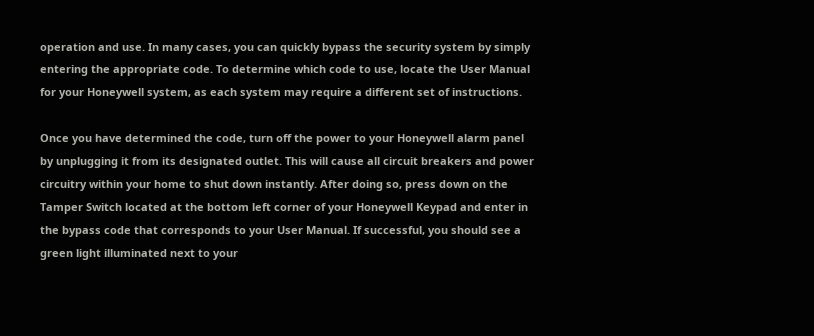operation and use. In many cases, you can quickly bypass the security system by simply entering the appropriate code. To determine which code to use, locate the User Manual for your Honeywell system, as each system may require a different set of instructions.

Once you have determined the code, turn off the power to your Honeywell alarm panel by unplugging it from its designated outlet. This will cause all circuit breakers and power circuitry within your home to shut down instantly. After doing so, press down on the Tamper Switch located at the bottom left corner of your Honeywell Keypad and enter in the bypass code that corresponds to your User Manual. If successful, you should see a green light illuminated next to your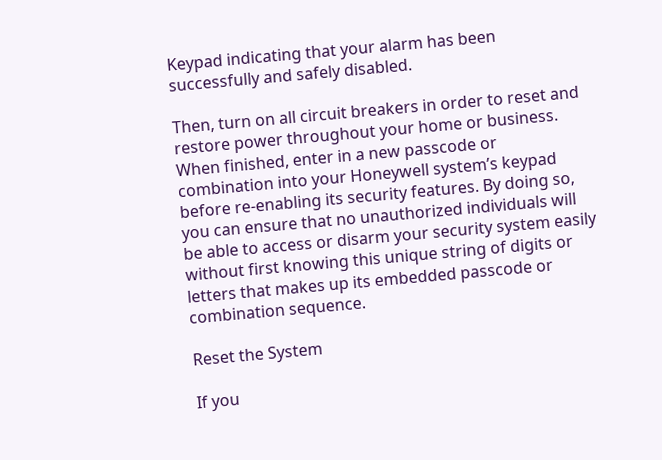Keypad indicating that your alarm has been successfully and safely disabled.

Then, turn on all circuit breakers in order to reset and restore power throughout your home or business. When finished, enter in a new passcode or combination into your Honeywell system’s keypad before re-enabling its security features. By doing so, you can ensure that no unauthorized individuals will be able to access or disarm your security system easily without first knowing this unique string of digits or letters that makes up its embedded passcode or combination sequence.

Reset the System

If you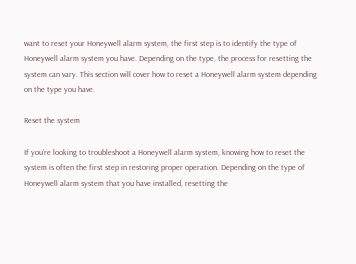want to reset your Honeywell alarm system, the first step is to identify the type of Honeywell alarm system you have. Depending on the type, the process for resetting the system can vary. This section will cover how to reset a Honeywell alarm system depending on the type you have.

Reset the system

If you’re looking to troubleshoot a Honeywell alarm system, knowing how to reset the system is often the first step in restoring proper operation. Depending on the type of Honeywell alarm system that you have installed, resetting the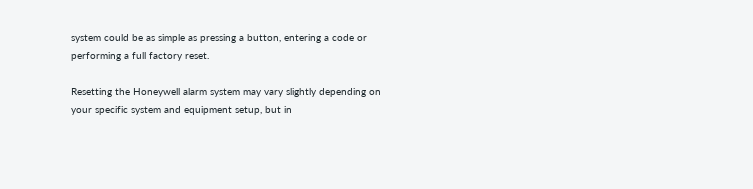system could be as simple as pressing a button, entering a code or performing a full factory reset.

Resetting the Honeywell alarm system may vary slightly depending on your specific system and equipment setup, but in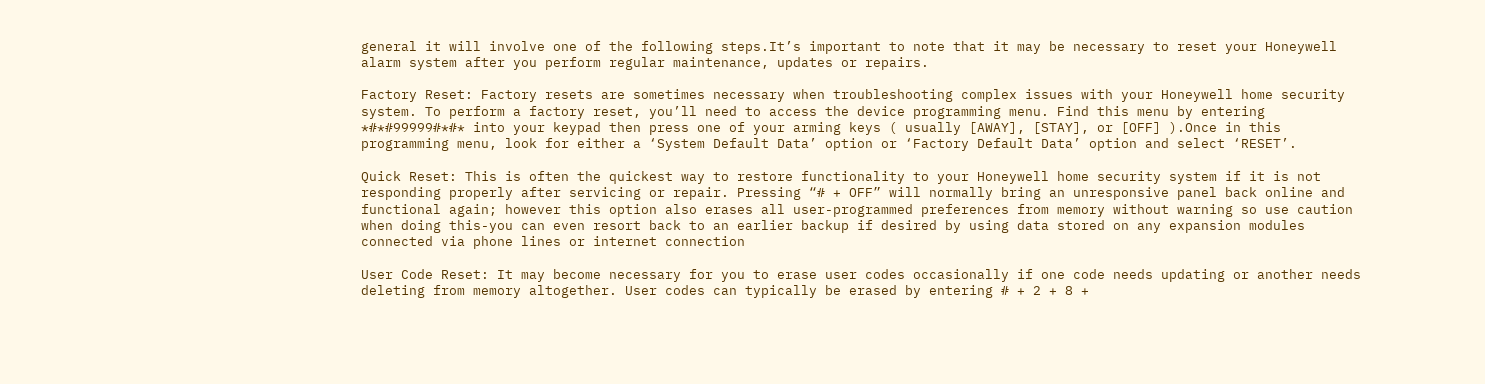general it will involve one of the following steps.It’s important to note that it may be necessary to reset your Honeywell alarm system after you perform regular maintenance, updates or repairs.

Factory Reset: Factory resets are sometimes necessary when troubleshooting complex issues with your Honeywell home security system. To perform a factory reset, you’ll need to access the device programming menu. Find this menu by entering *#*#99999#*#* into your keypad then press one of your arming keys ( usually [AWAY], [STAY], or [OFF] ).Once in this programming menu, look for either a ‘System Default Data’ option or ‘Factory Default Data’ option and select ‘RESET’.

Quick Reset: This is often the quickest way to restore functionality to your Honeywell home security system if it is not responding properly after servicing or repair. Pressing “# + OFF” will normally bring an unresponsive panel back online and functional again; however this option also erases all user-programmed preferences from memory without warning so use caution when doing this-you can even resort back to an earlier backup if desired by using data stored on any expansion modules connected via phone lines or internet connection

User Code Reset: It may become necessary for you to erase user codes occasionally if one code needs updating or another needs deleting from memory altogether. User codes can typically be erased by entering # + 2 + 8 +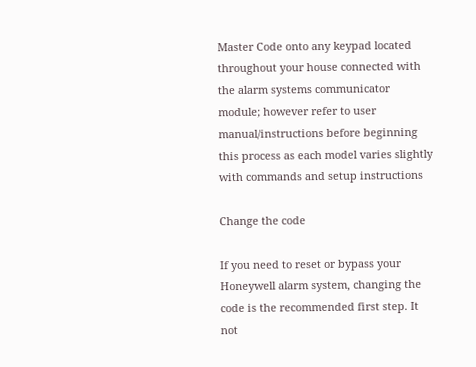Master Code onto any keypad located throughout your house connected with the alarm systems communicator module; however refer to user manual/instructions before beginning this process as each model varies slightly with commands and setup instructions

Change the code

If you need to reset or bypass your Honeywell alarm system, changing the code is the recommended first step. It not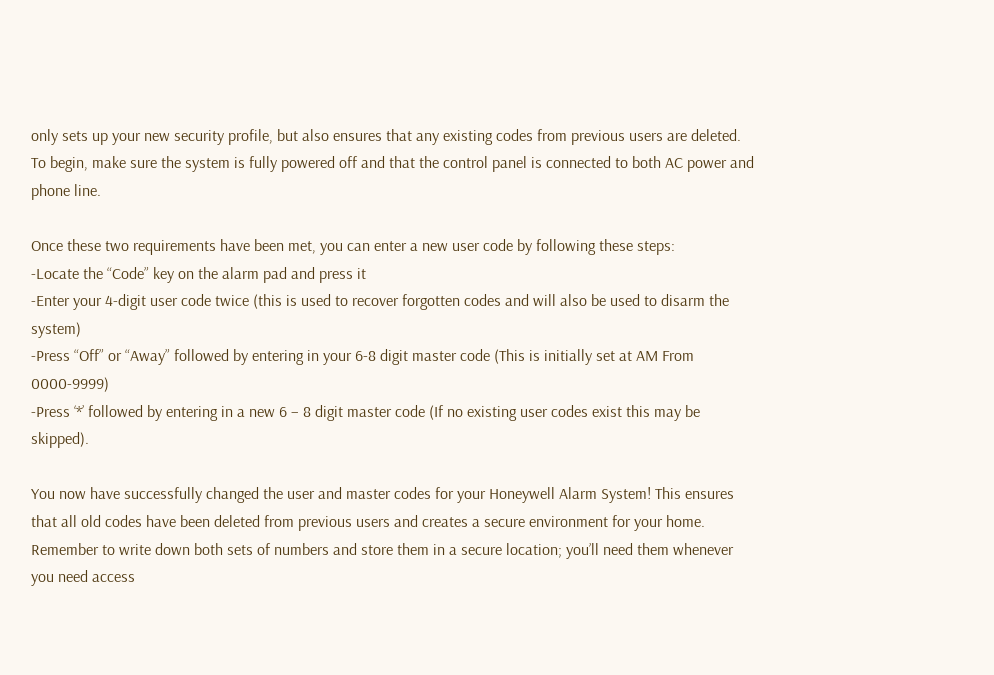only sets up your new security profile, but also ensures that any existing codes from previous users are deleted. To begin, make sure the system is fully powered off and that the control panel is connected to both AC power and phone line.

Once these two requirements have been met, you can enter a new user code by following these steps:
-Locate the “Code” key on the alarm pad and press it
-Enter your 4-digit user code twice (this is used to recover forgotten codes and will also be used to disarm the system)
-Press “Off” or “Away” followed by entering in your 6-8 digit master code (This is initially set at AM From 0000-9999)
-Press ‘*’ followed by entering in a new 6 – 8 digit master code (If no existing user codes exist this may be skipped).

You now have successfully changed the user and master codes for your Honeywell Alarm System! This ensures that all old codes have been deleted from previous users and creates a secure environment for your home. Remember to write down both sets of numbers and store them in a secure location; you’ll need them whenever you need access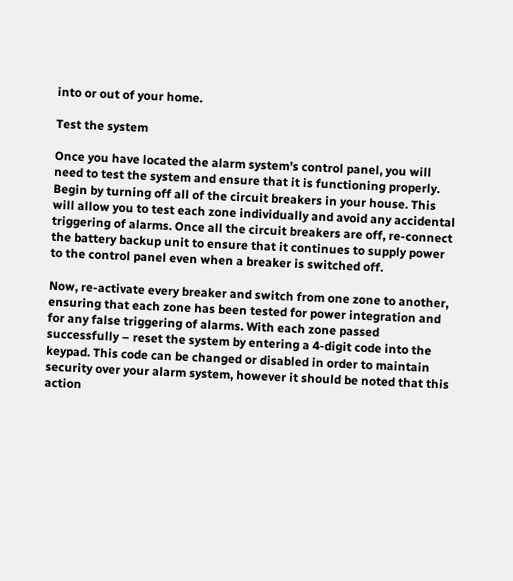into or out of your home.

Test the system

Once you have located the alarm system’s control panel, you will need to test the system and ensure that it is functioning properly. Begin by turning off all of the circuit breakers in your house. This will allow you to test each zone individually and avoid any accidental triggering of alarms. Once all the circuit breakers are off, re-connect the battery backup unit to ensure that it continues to supply power to the control panel even when a breaker is switched off.

Now, re-activate every breaker and switch from one zone to another, ensuring that each zone has been tested for power integration and for any false triggering of alarms. With each zone passed successfully – reset the system by entering a 4-digit code into the keypad. This code can be changed or disabled in order to maintain security over your alarm system, however it should be noted that this action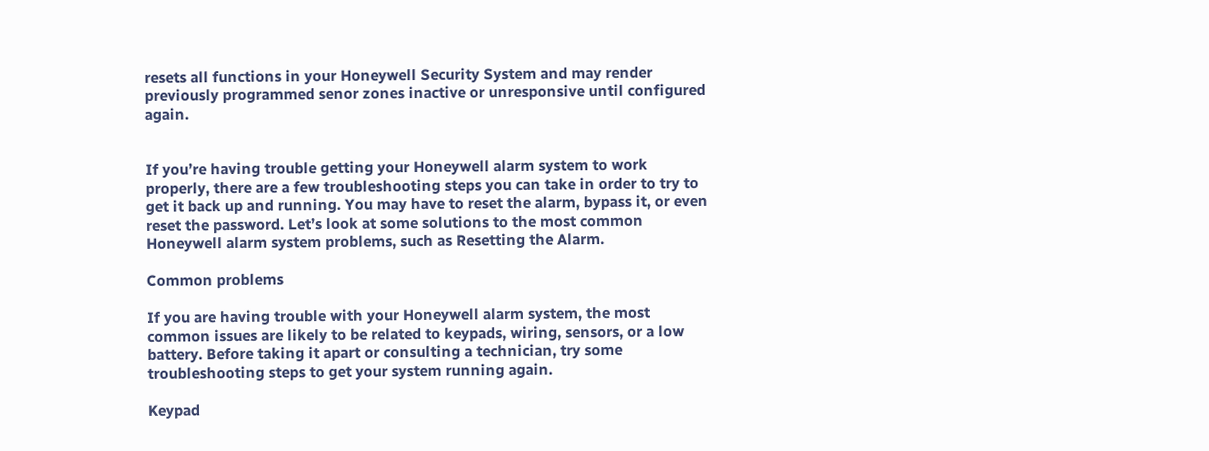resets all functions in your Honeywell Security System and may render previously programmed senor zones inactive or unresponsive until configured again.


If you’re having trouble getting your Honeywell alarm system to work properly, there are a few troubleshooting steps you can take in order to try to get it back up and running. You may have to reset the alarm, bypass it, or even reset the password. Let’s look at some solutions to the most common Honeywell alarm system problems, such as Resetting the Alarm.

Common problems

If you are having trouble with your Honeywell alarm system, the most common issues are likely to be related to keypads, wiring, sensors, or a low battery. Before taking it apart or consulting a technician, try some troubleshooting steps to get your system running again.

Keypad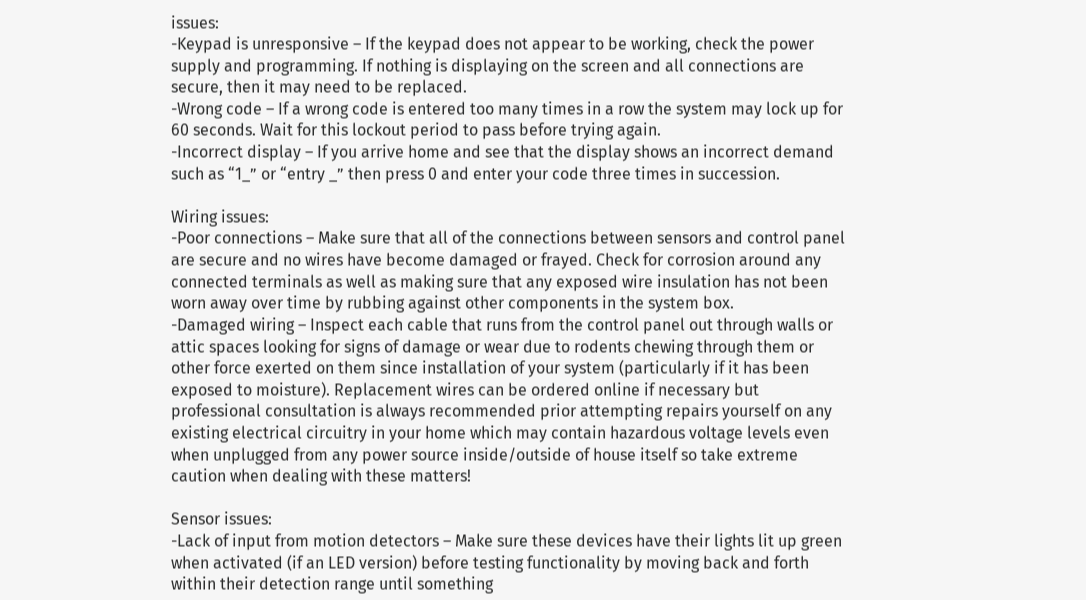issues:
-Keypad is unresponsive – If the keypad does not appear to be working, check the power supply and programming. If nothing is displaying on the screen and all connections are secure, then it may need to be replaced.
-Wrong code – If a wrong code is entered too many times in a row the system may lock up for 60 seconds. Wait for this lockout period to pass before trying again.
-Incorrect display – If you arrive home and see that the display shows an incorrect demand such as “1_” or “entry _” then press 0 and enter your code three times in succession.

Wiring issues:
-Poor connections – Make sure that all of the connections between sensors and control panel are secure and no wires have become damaged or frayed. Check for corrosion around any connected terminals as well as making sure that any exposed wire insulation has not been worn away over time by rubbing against other components in the system box.
-Damaged wiring – Inspect each cable that runs from the control panel out through walls or attic spaces looking for signs of damage or wear due to rodents chewing through them or other force exerted on them since installation of your system (particularly if it has been exposed to moisture). Replacement wires can be ordered online if necessary but professional consultation is always recommended prior attempting repairs yourself on any existing electrical circuitry in your home which may contain hazardous voltage levels even when unplugged from any power source inside/outside of house itself so take extreme caution when dealing with these matters!

Sensor issues:
-Lack of input from motion detectors – Make sure these devices have their lights lit up green when activated (if an LED version) before testing functionality by moving back and forth within their detection range until something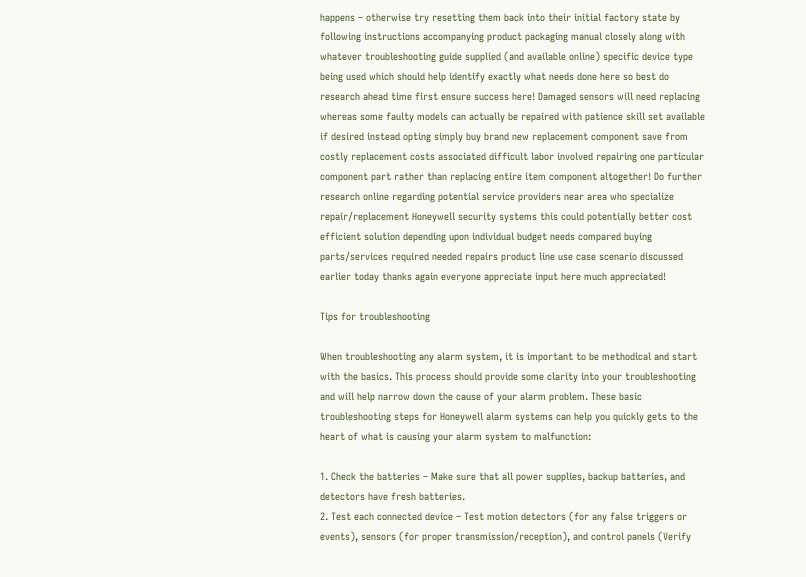happens – otherwise try resetting them back into their initial factory state by following instructions accompanying product packaging manual closely along with whatever troubleshooting guide supplied (and available online) specific device type being used which should help identify exactly what needs done here so best do research ahead time first ensure success here! Damaged sensors will need replacing whereas some faulty models can actually be repaired with patience skill set available if desired instead opting simply buy brand new replacement component save from costly replacement costs associated difficult labor involved repairing one particular component part rather than replacing entire item component altogether! Do further research online regarding potential service providers near area who specialize repair/replacement Honeywell security systems this could potentially better cost efficient solution depending upon individual budget needs compared buying parts/services required needed repairs product line use case scenario discussed earlier today thanks again everyone appreciate input here much appreciated!

Tips for troubleshooting

When troubleshooting any alarm system, it is important to be methodical and start with the basics. This process should provide some clarity into your troubleshooting and will help narrow down the cause of your alarm problem. These basic troubleshooting steps for Honeywell alarm systems can help you quickly gets to the heart of what is causing your alarm system to malfunction:

1. Check the batteries – Make sure that all power supplies, backup batteries, and detectors have fresh batteries.
2. Test each connected device – Test motion detectors (for any false triggers or events), sensors (for proper transmission/reception), and control panels (Verify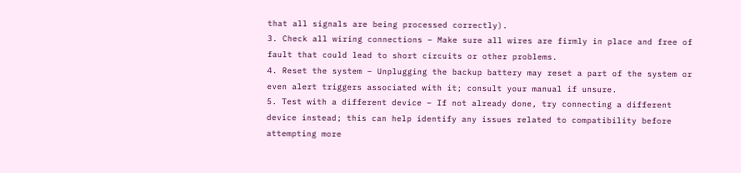that all signals are being processed correctly).
3. Check all wiring connections – Make sure all wires are firmly in place and free of fault that could lead to short circuits or other problems.
4. Reset the system – Unplugging the backup battery may reset a part of the system or even alert triggers associated with it; consult your manual if unsure.
5. Test with a different device – If not already done, try connecting a different device instead; this can help identify any issues related to compatibility before attempting more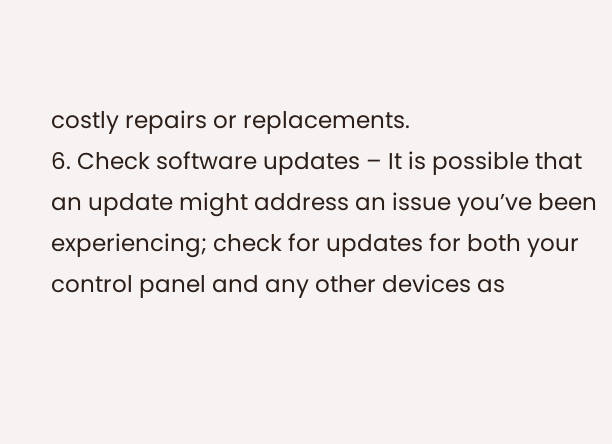costly repairs or replacements.
6. Check software updates – It is possible that an update might address an issue you’ve been experiencing; check for updates for both your control panel and any other devices as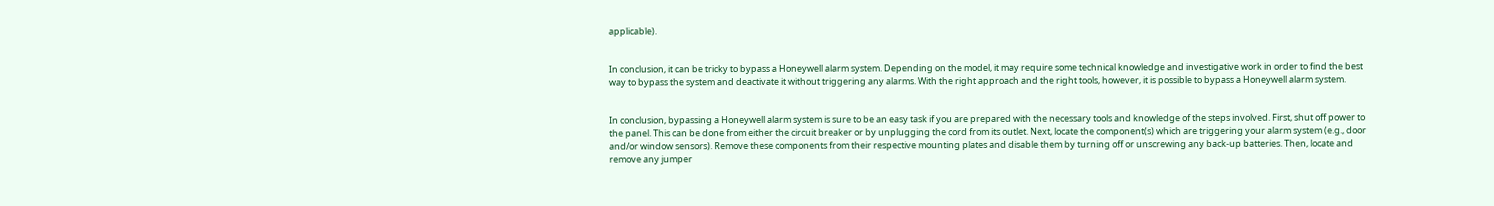applicable).


In conclusion, it can be tricky to bypass a Honeywell alarm system. Depending on the model, it may require some technical knowledge and investigative work in order to find the best way to bypass the system and deactivate it without triggering any alarms. With the right approach and the right tools, however, it is possible to bypass a Honeywell alarm system.


In conclusion, bypassing a Honeywell alarm system is sure to be an easy task if you are prepared with the necessary tools and knowledge of the steps involved. First, shut off power to the panel. This can be done from either the circuit breaker or by unplugging the cord from its outlet. Next, locate the component(s) which are triggering your alarm system (e.g., door and/or window sensors). Remove these components from their respective mounting plates and disable them by turning off or unscrewing any back-up batteries. Then, locate and remove any jumper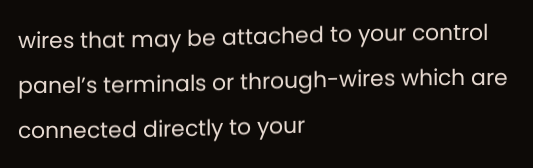wires that may be attached to your control panel’s terminals or through-wires which are connected directly to your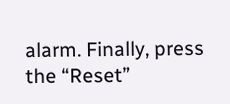alarm. Finally, press the “Reset”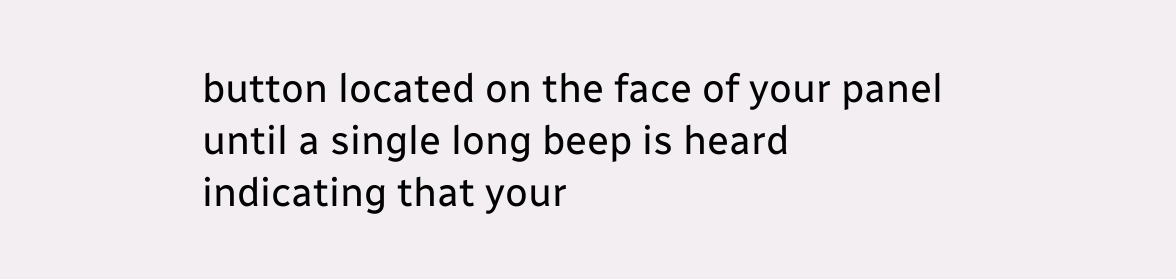button located on the face of your panel until a single long beep is heard indicating that your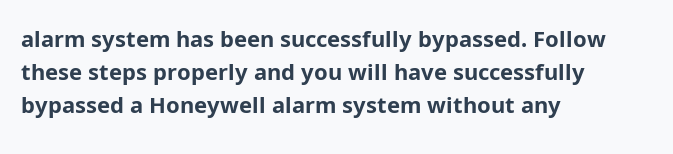alarm system has been successfully bypassed. Follow these steps properly and you will have successfully bypassed a Honeywell alarm system without any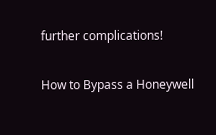further complications!

How to Bypass a Honeywell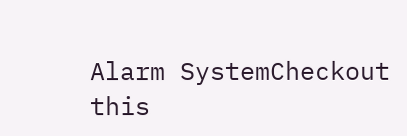Alarm SystemCheckout this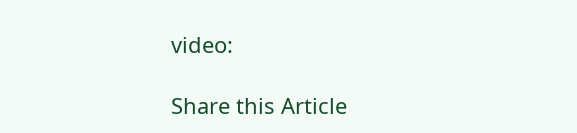video:

Share this Article